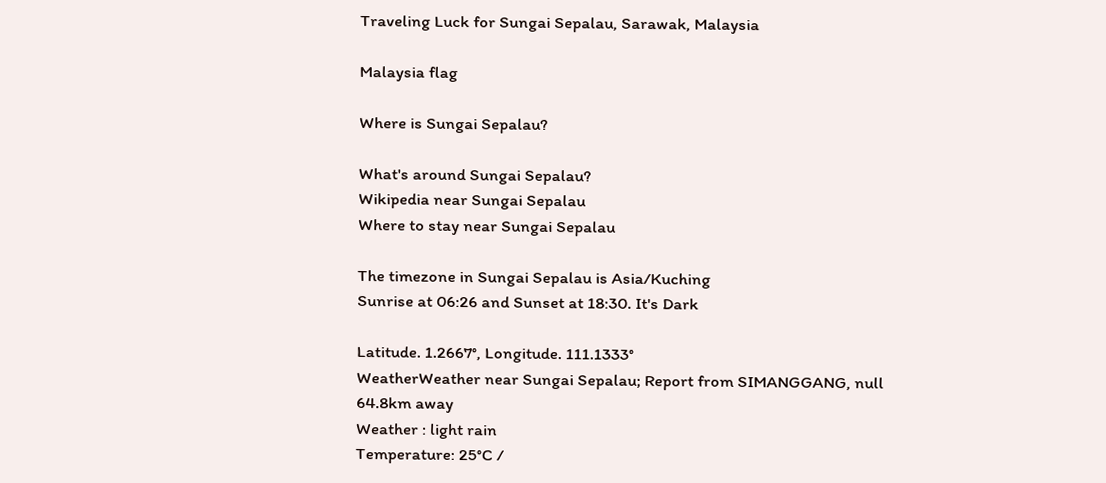Traveling Luck for Sungai Sepalau, Sarawak, Malaysia

Malaysia flag

Where is Sungai Sepalau?

What's around Sungai Sepalau?
Wikipedia near Sungai Sepalau
Where to stay near Sungai Sepalau

The timezone in Sungai Sepalau is Asia/Kuching
Sunrise at 06:26 and Sunset at 18:30. It's Dark

Latitude. 1.2667°, Longitude. 111.1333°
WeatherWeather near Sungai Sepalau; Report from SIMANGGANG, null 64.8km away
Weather : light rain
Temperature: 25°C /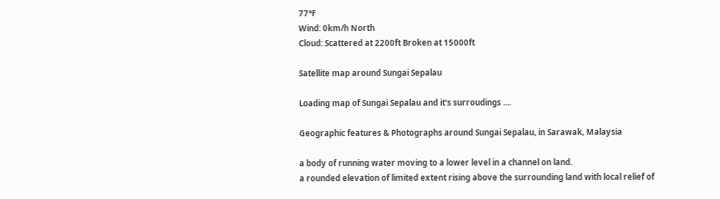77°F
Wind: 0km/h North
Cloud: Scattered at 2200ft Broken at 15000ft

Satellite map around Sungai Sepalau

Loading map of Sungai Sepalau and it's surroudings ....

Geographic features & Photographs around Sungai Sepalau, in Sarawak, Malaysia

a body of running water moving to a lower level in a channel on land.
a rounded elevation of limited extent rising above the surrounding land with local relief of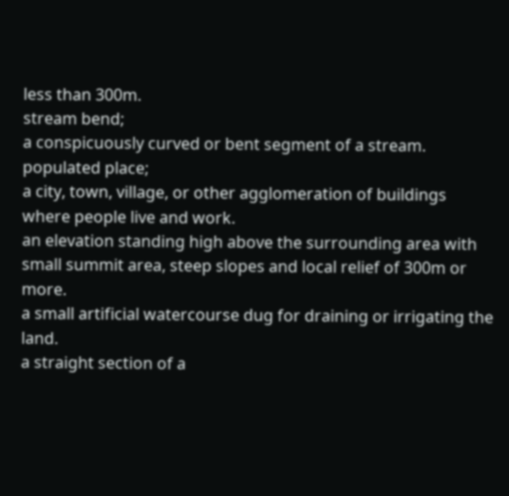less than 300m.
stream bend;
a conspicuously curved or bent segment of a stream.
populated place;
a city, town, village, or other agglomeration of buildings where people live and work.
an elevation standing high above the surrounding area with small summit area, steep slopes and local relief of 300m or more.
a small artificial watercourse dug for draining or irrigating the land.
a straight section of a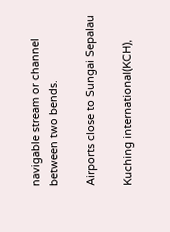navigable stream or channel between two bends.

Airports close to Sungai Sepalau

Kuching international(KCH),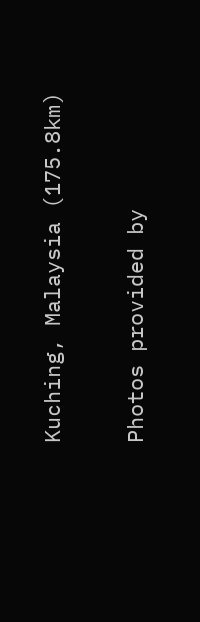Kuching, Malaysia (175.8km)

Photos provided by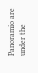Panoramio are under the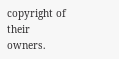copyright of their owners.